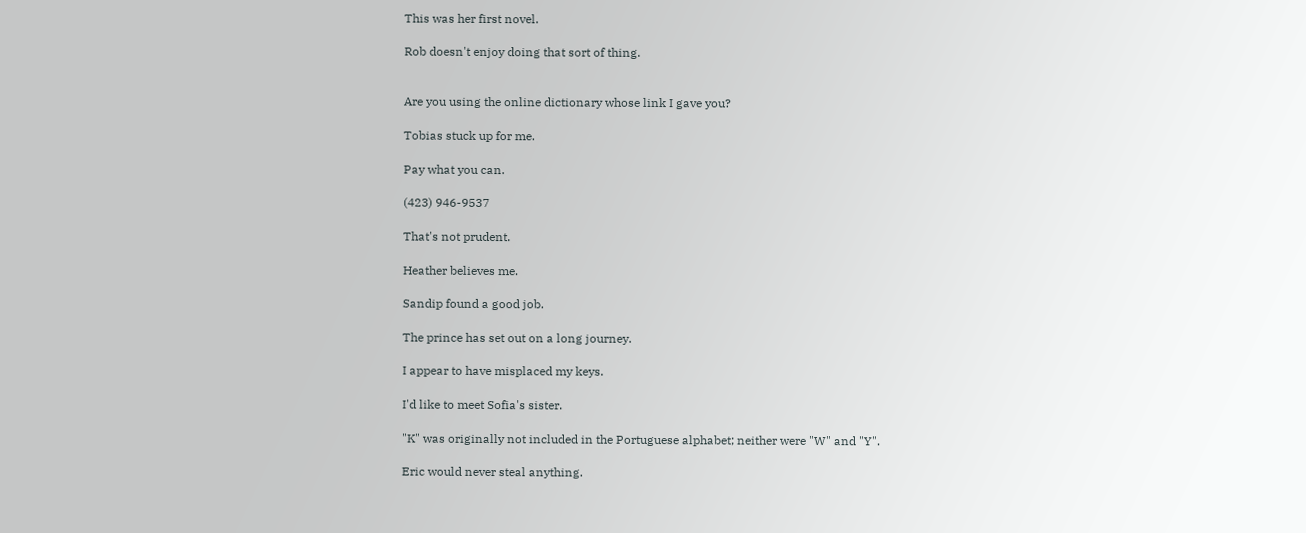This was her first novel.

Rob doesn't enjoy doing that sort of thing.


Are you using the online dictionary whose link I gave you?

Tobias stuck up for me.

Pay what you can.

(423) 946-9537

That's not prudent.

Heather believes me.

Sandip found a good job.

The prince has set out on a long journey.

I appear to have misplaced my keys.

I'd like to meet Sofia's sister.

"K" was originally not included in the Portuguese alphabet; neither were "W" and "Y".

Eric would never steal anything.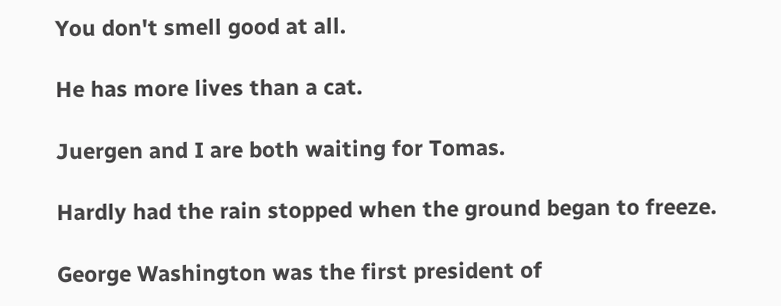You don't smell good at all.

He has more lives than a cat.

Juergen and I are both waiting for Tomas.

Hardly had the rain stopped when the ground began to freeze.

George Washington was the first president of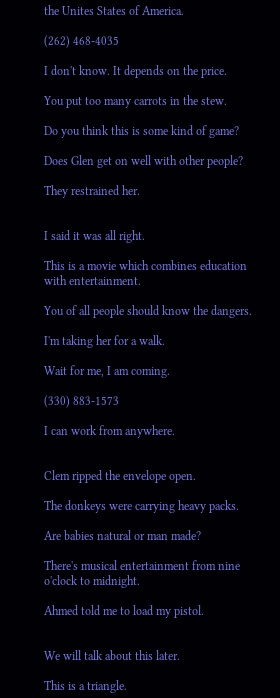the Unites States of America.

(262) 468-4035

I don't know. It depends on the price.

You put too many carrots in the stew.

Do you think this is some kind of game?

Does Glen get on well with other people?

They restrained her.


I said it was all right.

This is a movie which combines education with entertainment.

You of all people should know the dangers.

I'm taking her for a walk.

Wait for me, I am coming.

(330) 883-1573

I can work from anywhere.


Clem ripped the envelope open.

The donkeys were carrying heavy packs.

Are babies natural or man made?

There's musical entertainment from nine o'clock to midnight.

Ahmed told me to load my pistol.


We will talk about this later.

This is a triangle.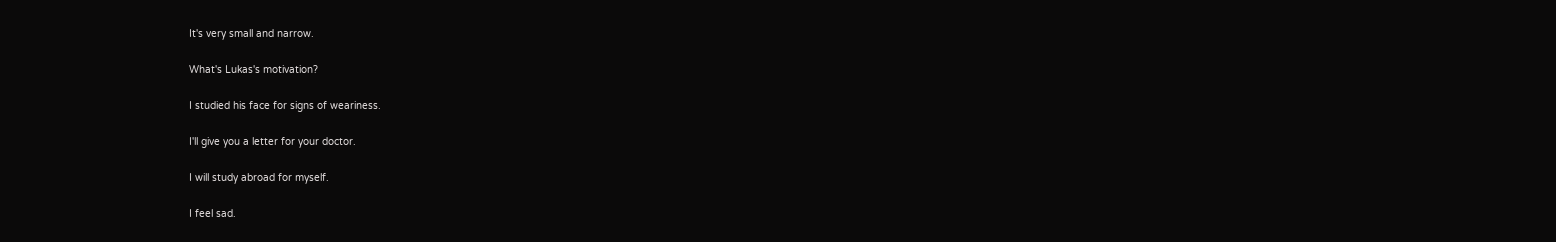It's very small and narrow.

What's Lukas's motivation?

I studied his face for signs of weariness.

I'll give you a letter for your doctor.

I will study abroad for myself.

I feel sad.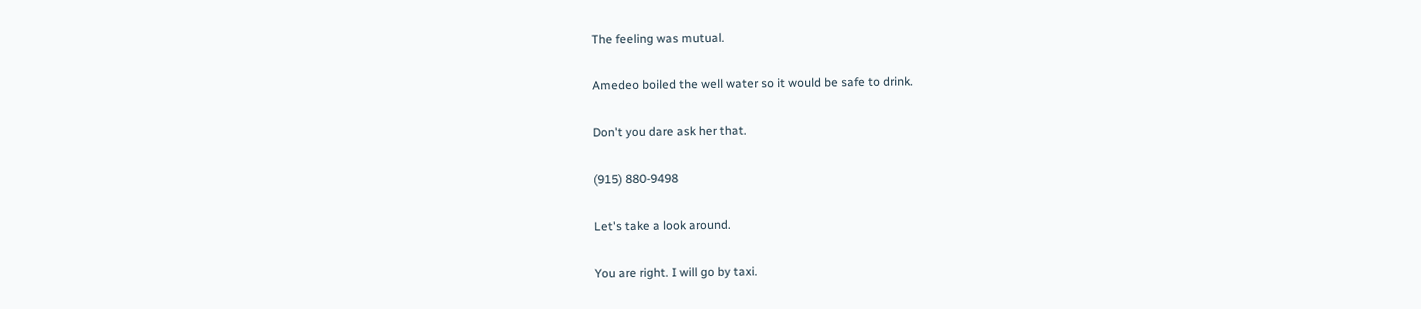The feeling was mutual.

Amedeo boiled the well water so it would be safe to drink.

Don't you dare ask her that.

(915) 880-9498

Let's take a look around.

You are right. I will go by taxi.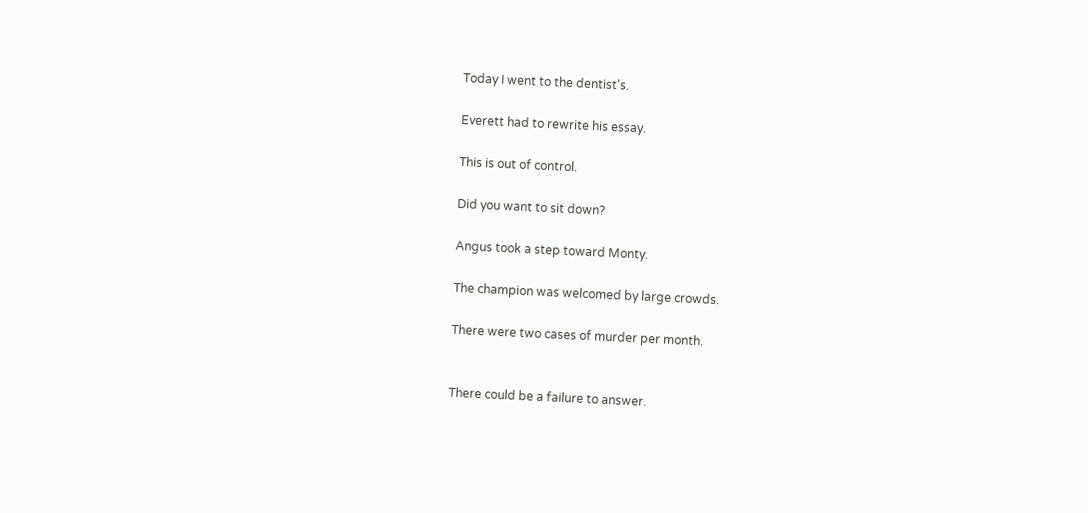Today I went to the dentist's.

Everett had to rewrite his essay.

This is out of control.

Did you want to sit down?

Angus took a step toward Monty.

The champion was welcomed by large crowds.

There were two cases of murder per month.


There could be a failure to answer.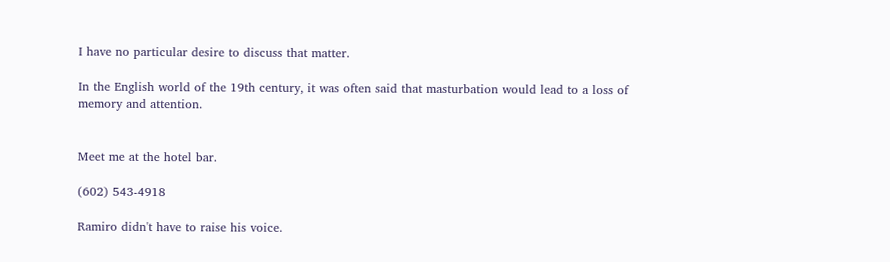I have no particular desire to discuss that matter.

In the English world of the 19th century, it was often said that masturbation would lead to a loss of memory and attention.


Meet me at the hotel bar.

(602) 543-4918

Ramiro didn't have to raise his voice.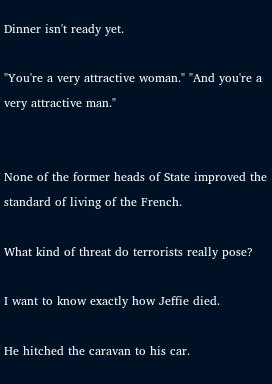Dinner isn't ready yet.

"You're a very attractive woman." "And you're a very attractive man."


None of the former heads of State improved the standard of living of the French.

What kind of threat do terrorists really pose?

I want to know exactly how Jeffie died.

He hitched the caravan to his car.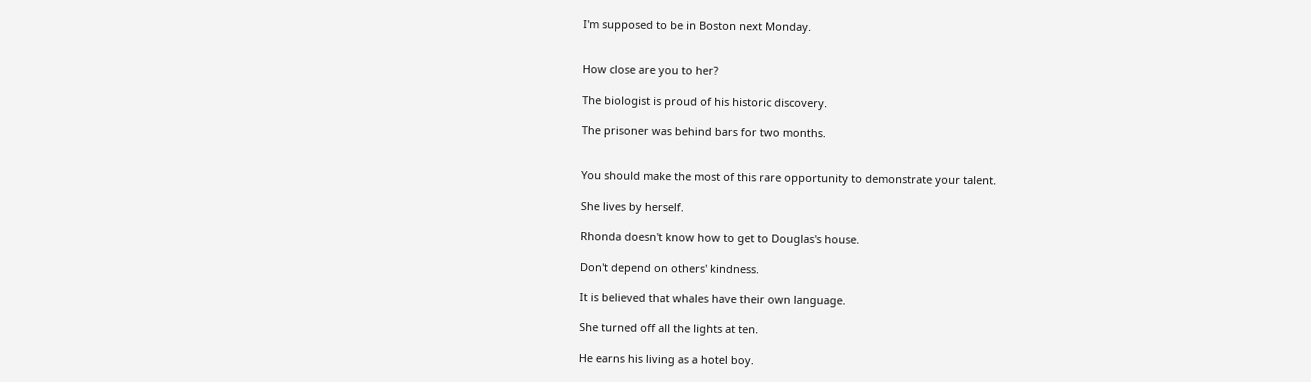I'm supposed to be in Boston next Monday.


How close are you to her?

The biologist is proud of his historic discovery.

The prisoner was behind bars for two months.


You should make the most of this rare opportunity to demonstrate your talent.

She lives by herself.

Rhonda doesn't know how to get to Douglas's house.

Don't depend on others' kindness.

It is believed that whales have their own language.

She turned off all the lights at ten.

He earns his living as a hotel boy.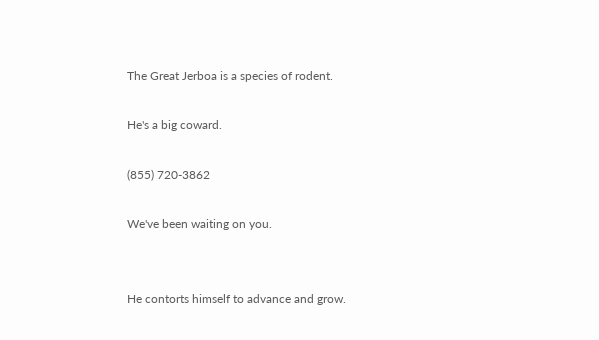The Great Jerboa is a species of rodent.

He's a big coward.

(855) 720-3862

We've been waiting on you.


He contorts himself to advance and grow.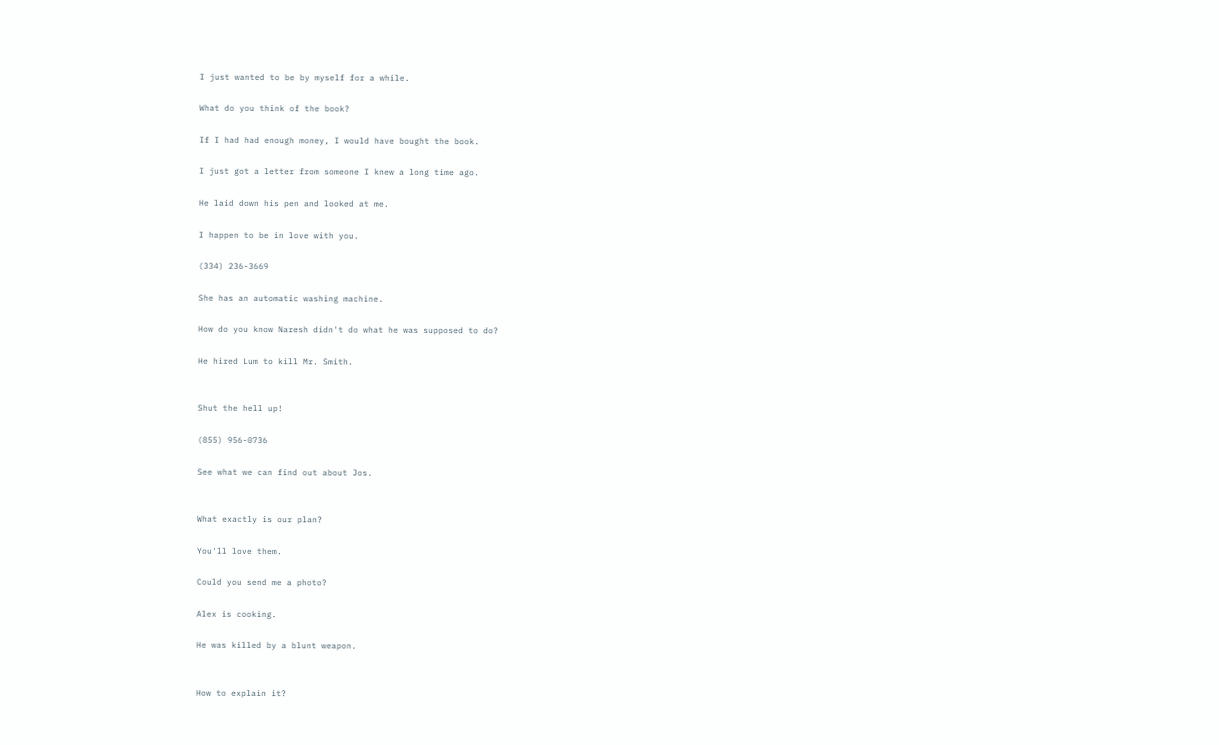I just wanted to be by myself for a while.

What do you think of the book?

If I had had enough money, I would have bought the book.

I just got a letter from someone I knew a long time ago.

He laid down his pen and looked at me.

I happen to be in love with you.

(334) 236-3669

She has an automatic washing machine.

How do you know Naresh didn't do what he was supposed to do?

He hired Lum to kill Mr. Smith.


Shut the hell up!

(855) 956-0736

See what we can find out about Jos.


What exactly is our plan?

You'll love them.

Could you send me a photo?

Alex is cooking.

He was killed by a blunt weapon.


How to explain it?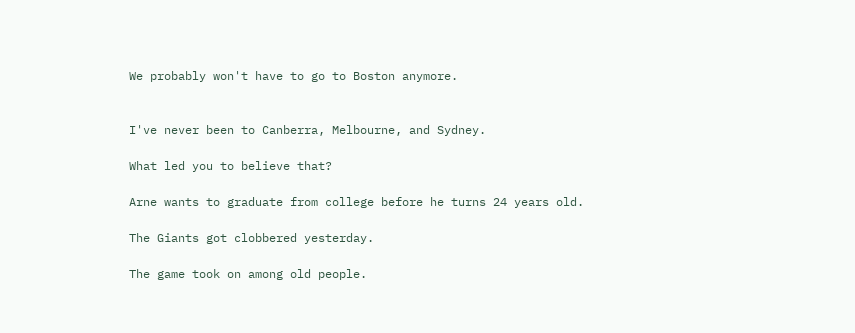We probably won't have to go to Boston anymore.


I've never been to Canberra, Melbourne, and Sydney.

What led you to believe that?

Arne wants to graduate from college before he turns 24 years old.

The Giants got clobbered yesterday.

The game took on among old people.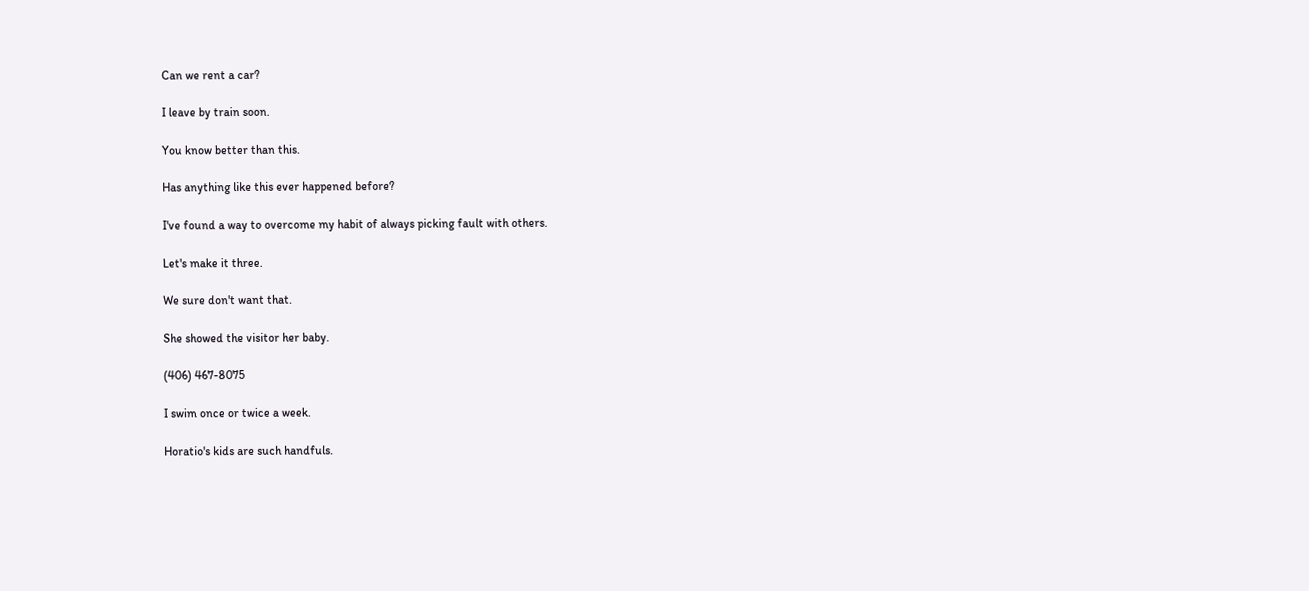Can we rent a car?

I leave by train soon.

You know better than this.

Has anything like this ever happened before?

I've found a way to overcome my habit of always picking fault with others.

Let's make it three.

We sure don't want that.

She showed the visitor her baby.

(406) 467-8075

I swim once or twice a week.

Horatio's kids are such handfuls.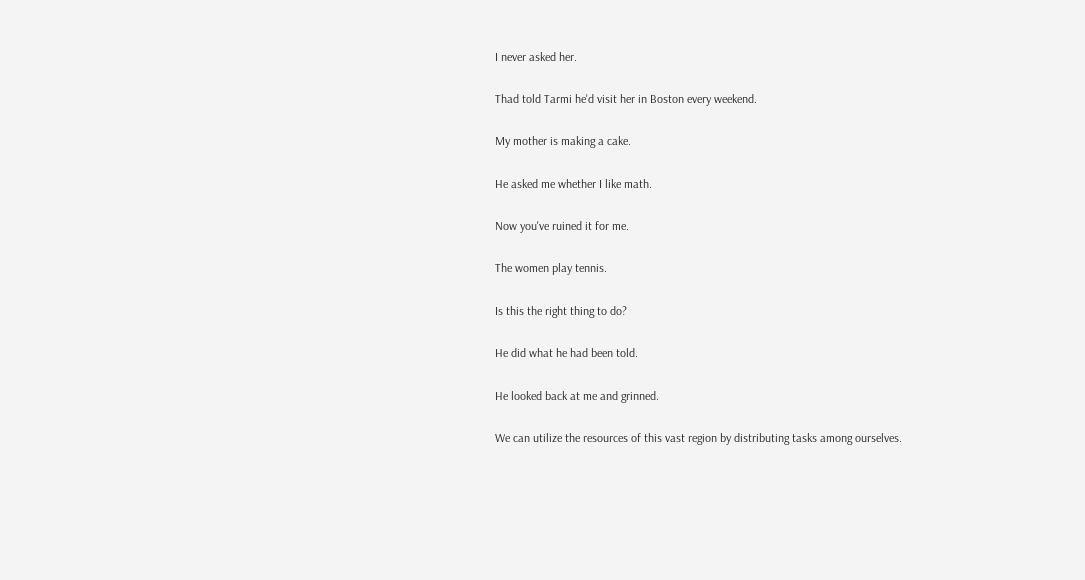I never asked her.

Thad told Tarmi he'd visit her in Boston every weekend.

My mother is making a cake.

He asked me whether I like math.

Now you've ruined it for me.

The women play tennis.

Is this the right thing to do?

He did what he had been told.

He looked back at me and grinned.

We can utilize the resources of this vast region by distributing tasks among ourselves.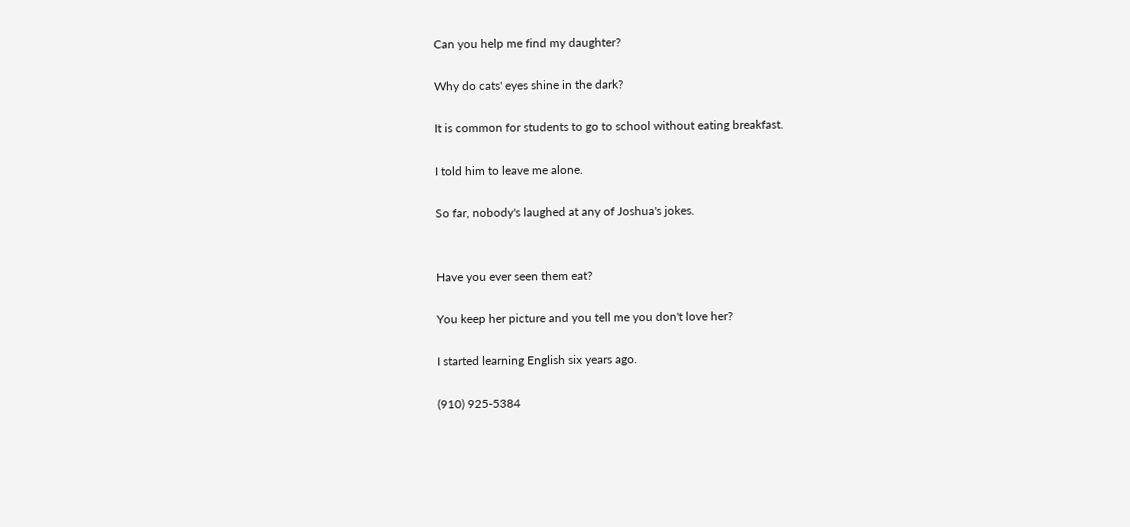Can you help me find my daughter?

Why do cats' eyes shine in the dark?

It is common for students to go to school without eating breakfast.

I told him to leave me alone.

So far, nobody's laughed at any of Joshua's jokes.


Have you ever seen them eat?

You keep her picture and you tell me you don't love her?

I started learning English six years ago.

(910) 925-5384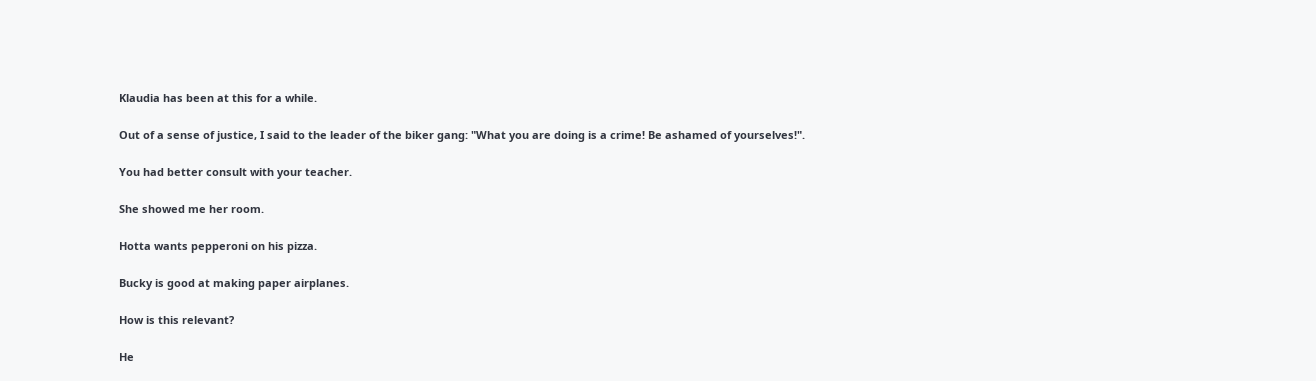Klaudia has been at this for a while.

Out of a sense of justice, I said to the leader of the biker gang: "What you are doing is a crime! Be ashamed of yourselves!".

You had better consult with your teacher.

She showed me her room.

Hotta wants pepperoni on his pizza.

Bucky is good at making paper airplanes.

How is this relevant?

He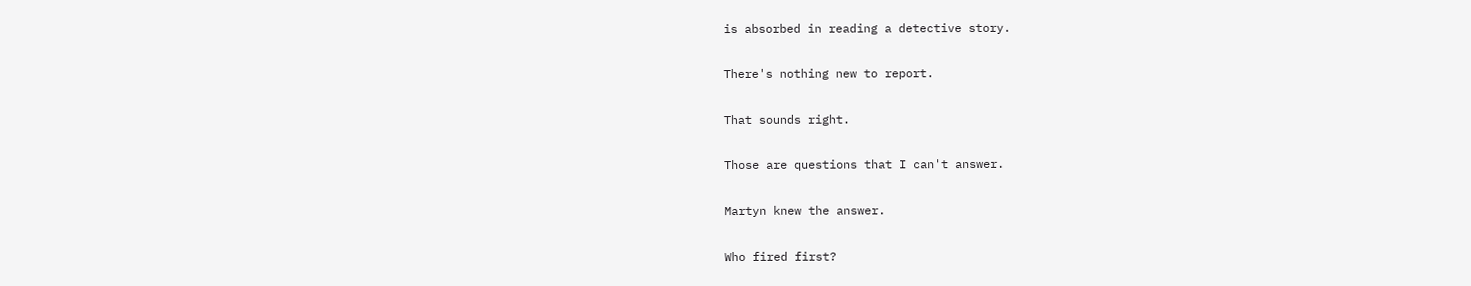is absorbed in reading a detective story.

There's nothing new to report.

That sounds right.

Those are questions that I can't answer.

Martyn knew the answer.

Who fired first?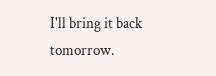I'll bring it back tomorrow.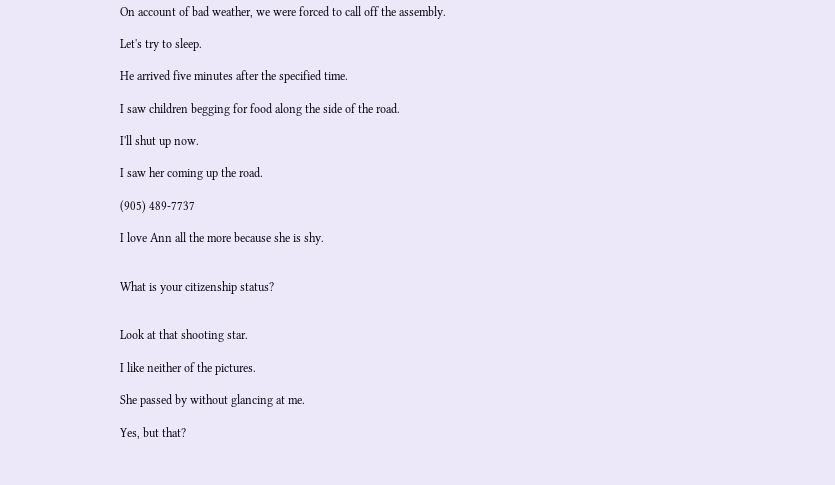On account of bad weather, we were forced to call off the assembly.

Let's try to sleep.

He arrived five minutes after the specified time.

I saw children begging for food along the side of the road.

I'll shut up now.

I saw her coming up the road.

(905) 489-7737

I love Ann all the more because she is shy.


What is your citizenship status?


Look at that shooting star.

I like neither of the pictures.

She passed by without glancing at me.

Yes, but that?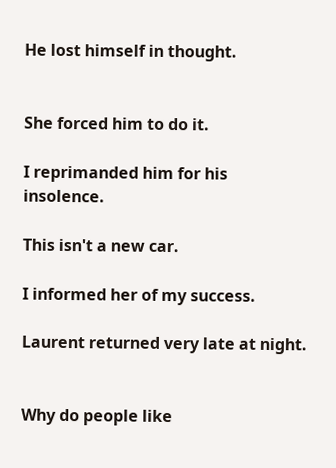He lost himself in thought.


She forced him to do it.

I reprimanded him for his insolence.

This isn't a new car.

I informed her of my success.

Laurent returned very late at night.


Why do people like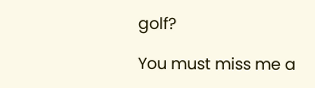golf?

You must miss me a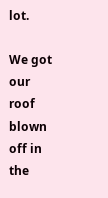lot.

We got our roof blown off in the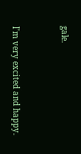gale.


I'm very excited and happy.